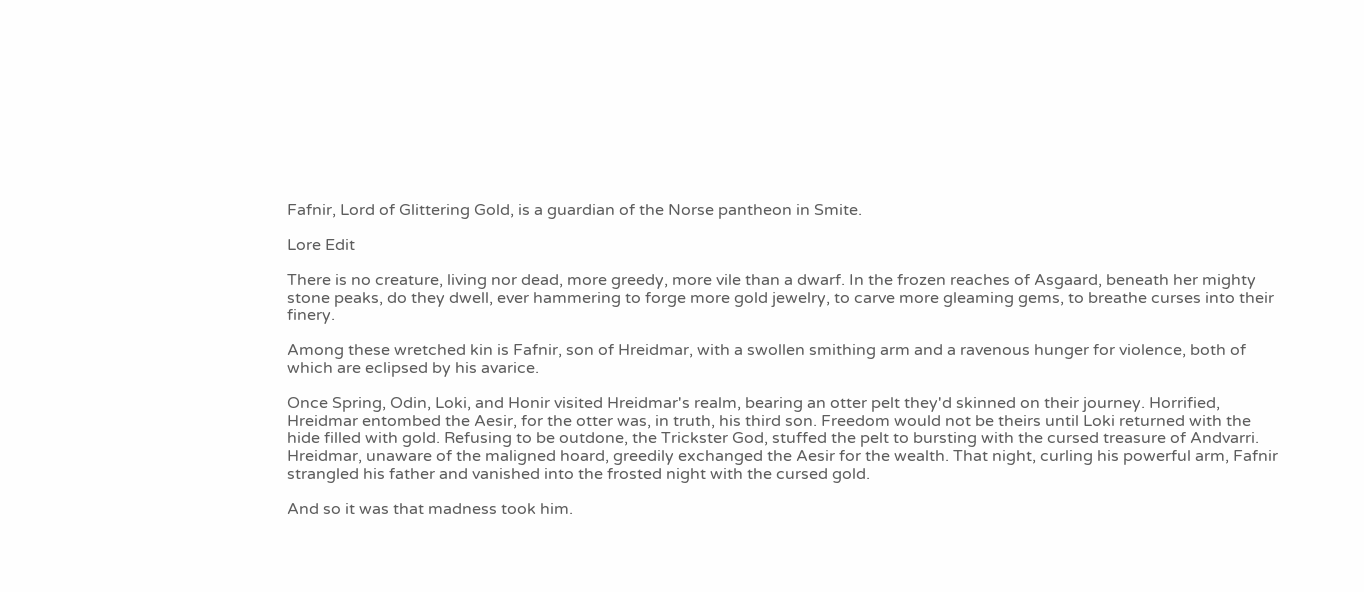Fafnir, Lord of Glittering Gold, is a guardian of the Norse pantheon in Smite.

Lore Edit

There is no creature, living nor dead, more greedy, more vile than a dwarf. In the frozen reaches of Asgaard, beneath her mighty stone peaks, do they dwell, ever hammering to forge more gold jewelry, to carve more gleaming gems, to breathe curses into their finery.

Among these wretched kin is Fafnir, son of Hreidmar, with a swollen smithing arm and a ravenous hunger for violence, both of which are eclipsed by his avarice.

Once Spring, Odin, Loki, and Honir visited Hreidmar's realm, bearing an otter pelt they'd skinned on their journey. Horrified, Hreidmar entombed the Aesir, for the otter was, in truth, his third son. Freedom would not be theirs until Loki returned with the hide filled with gold. Refusing to be outdone, the Trickster God, stuffed the pelt to bursting with the cursed treasure of Andvarri. Hreidmar, unaware of the maligned hoard, greedily exchanged the Aesir for the wealth. That night, curling his powerful arm, Fafnir strangled his father and vanished into the frosted night with the cursed gold.

And so it was that madness took him.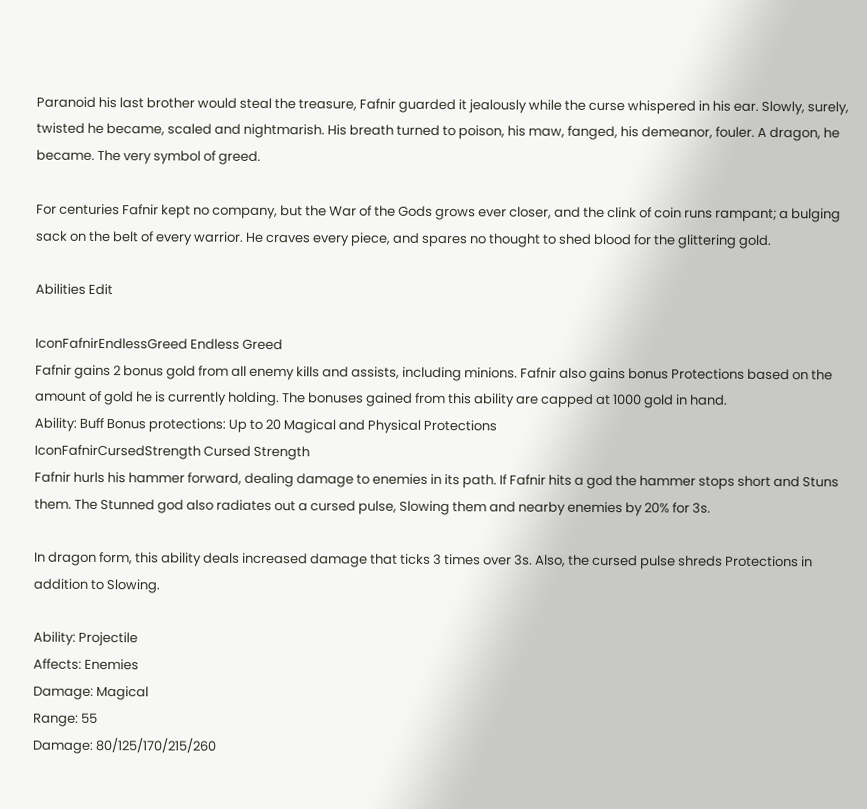Paranoid his last brother would steal the treasure, Fafnir guarded it jealously while the curse whispered in his ear. Slowly, surely, twisted he became, scaled and nightmarish. His breath turned to poison, his maw, fanged, his demeanor, fouler. A dragon, he became. The very symbol of greed.

For centuries Fafnir kept no company, but the War of the Gods grows ever closer, and the clink of coin runs rampant; a bulging sack on the belt of every warrior. He craves every piece, and spares no thought to shed blood for the glittering gold.

Abilities Edit

IconFafnirEndlessGreed Endless Greed
Fafnir gains 2 bonus gold from all enemy kills and assists, including minions. Fafnir also gains bonus Protections based on the amount of gold he is currently holding. The bonuses gained from this ability are capped at 1000 gold in hand.
Ability: Buff Bonus protections: Up to 20 Magical and Physical Protections
IconFafnirCursedStrength Cursed Strength
Fafnir hurls his hammer forward, dealing damage to enemies in its path. If Fafnir hits a god the hammer stops short and Stuns them. The Stunned god also radiates out a cursed pulse, Slowing them and nearby enemies by 20% for 3s.

In dragon form, this ability deals increased damage that ticks 3 times over 3s. Also, the cursed pulse shreds Protections in addition to Slowing.

Ability: Projectile
Affects: Enemies
Damage: Magical
Range: 55
Damage: 80/125/170/215/260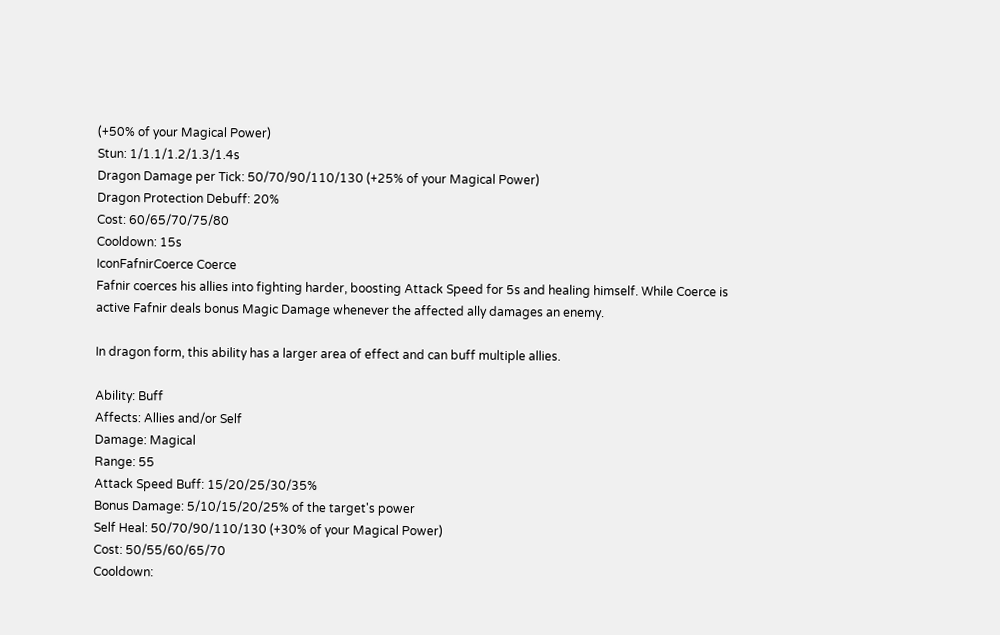(+50% of your Magical Power)
Stun: 1/1.1/1.2/1.3/1.4s
Dragon Damage per Tick: 50/70/90/110/130 (+25% of your Magical Power)
Dragon Protection Debuff: 20%
Cost: 60/65/70/75/80
Cooldown: 15s
IconFafnirCoerce Coerce
Fafnir coerces his allies into fighting harder, boosting Attack Speed for 5s and healing himself. While Coerce is active Fafnir deals bonus Magic Damage whenever the affected ally damages an enemy.

In dragon form, this ability has a larger area of effect and can buff multiple allies.

Ability: Buff
Affects: Allies and/or Self
Damage: Magical
Range: 55
Attack Speed Buff: 15/20/25/30/35%
Bonus Damage: 5/10/15/20/25% of the target's power
Self Heal: 50/70/90/110/130 (+30% of your Magical Power)
Cost: 50/55/60/65/70
Cooldown: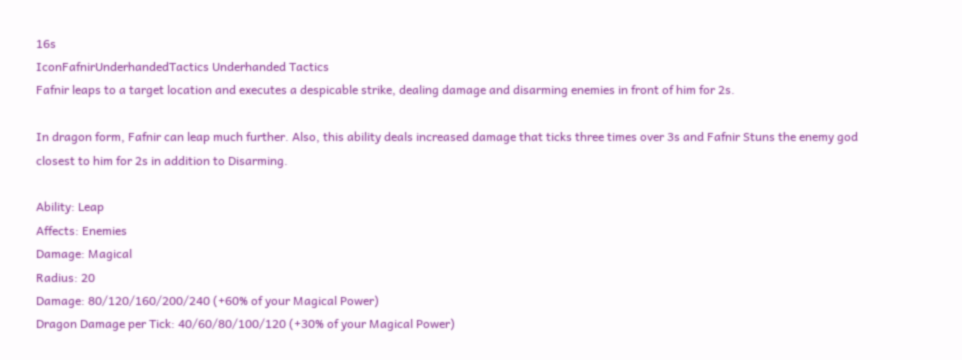16s
IconFafnirUnderhandedTactics Underhanded Tactics
Fafnir leaps to a target location and executes a despicable strike, dealing damage and disarming enemies in front of him for 2s.

In dragon form, Fafnir can leap much further. Also, this ability deals increased damage that ticks three times over 3s and Fafnir Stuns the enemy god closest to him for 2s in addition to Disarming.

Ability: Leap
Affects: Enemies
Damage: Magical
Radius: 20
Damage: 80/120/160/200/240 (+60% of your Magical Power)
Dragon Damage per Tick: 40/60/80/100/120 (+30% of your Magical Power)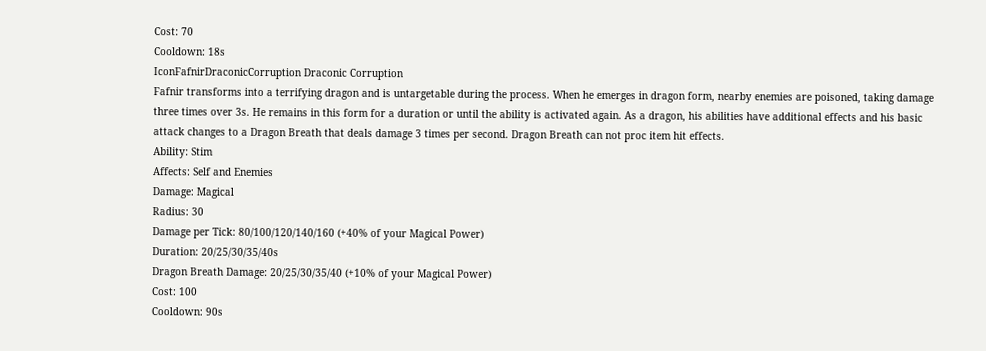Cost: 70
Cooldown: 18s
IconFafnirDraconicCorruption Draconic Corruption
Fafnir transforms into a terrifying dragon and is untargetable during the process. When he emerges in dragon form, nearby enemies are poisoned, taking damage three times over 3s. He remains in this form for a duration or until the ability is activated again. As a dragon, his abilities have additional effects and his basic attack changes to a Dragon Breath that deals damage 3 times per second. Dragon Breath can not proc item hit effects.
Ability: Stim
Affects: Self and Enemies
Damage: Magical
Radius: 30
Damage per Tick: 80/100/120/140/160 (+40% of your Magical Power)
Duration: 20/25/30/35/40s
Dragon Breath Damage: 20/25/30/35/40 (+10% of your Magical Power)
Cost: 100
Cooldown: 90s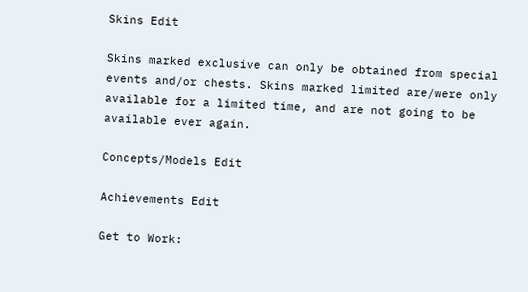Skins Edit

Skins marked exclusive can only be obtained from special events and/or chests. Skins marked limited are/were only available for a limited time, and are not going to be available ever again.

Concepts/Models Edit

Achievements Edit

Get to Work: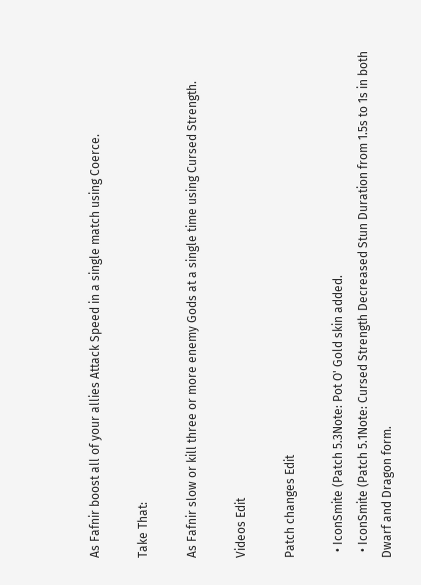As Fafnir boost all of your allies Attack Speed in a single match using Coerce.

Take That:

As Fafnir slow or kill three or more enemy Gods at a single time using Cursed Strength.

Videos Edit

Patch changes Edit

  • IconSmite (Patch 5.3Note: Pot O' Gold skin added.
  • IconSmite (Patch 5.1Note: Cursed Strength Decreased Stun Duration from 1.5s to 1s in both Dwarf and Dragon form.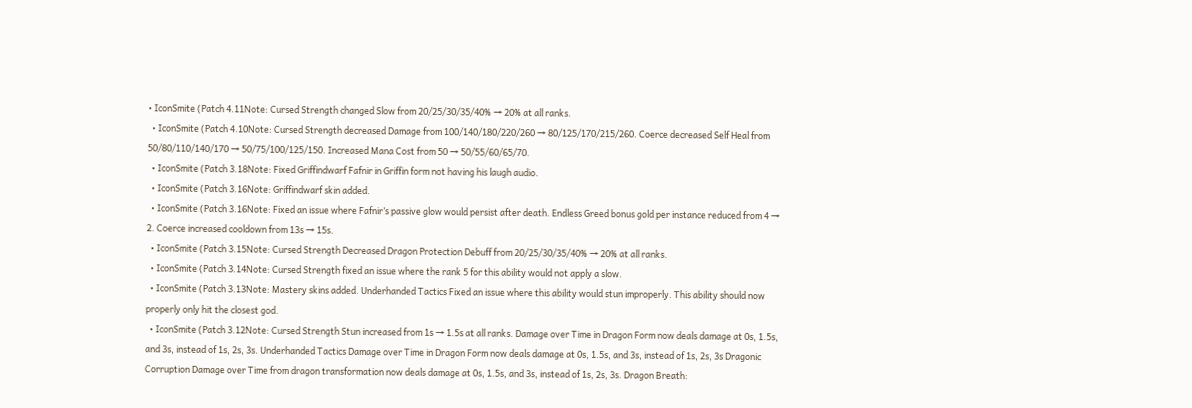• IconSmite (Patch 4.11Note: Cursed Strength changed Slow from 20/25/30/35/40% → 20% at all ranks.
  • IconSmite (Patch 4.10Note: Cursed Strength decreased Damage from 100/140/180/220/260 → 80/125/170/215/260. Coerce decreased Self Heal from 50/80/110/140/170 → 50/75/100/125/150. Increased Mana Cost from 50 → 50/55/60/65/70.
  • IconSmite (Patch 3.18Note: Fixed Griffindwarf Fafnir in Griffin form not having his laugh audio.
  • IconSmite (Patch 3.16Note: Griffindwarf skin added.
  • IconSmite (Patch 3.16Note: Fixed an issue where Fafnir’s passive glow would persist after death. Endless Greed bonus gold per instance reduced from 4 → 2. Coerce increased cooldown from 13s → 15s.
  • IconSmite (Patch 3.15Note: Cursed Strength Decreased Dragon Protection Debuff from 20/25/30/35/40% → 20% at all ranks.
  • IconSmite (Patch 3.14Note: Cursed Strength fixed an issue where the rank 5 for this ability would not apply a slow.
  • IconSmite (Patch 3.13Note: Mastery skins added. Underhanded Tactics Fixed an issue where this ability would stun improperly. This ability should now properly only hit the closest god.
  • IconSmite (Patch 3.12Note: Cursed Strength Stun increased from 1s → 1.5s at all ranks. Damage over Time in Dragon Form now deals damage at 0s, 1.5s, and 3s, instead of 1s, 2s, 3s. Underhanded Tactics Damage over Time in Dragon Form now deals damage at 0s, 1.5s, and 3s, instead of 1s, 2s, 3s Dragonic Corruption Damage over Time from dragon transformation now deals damage at 0s, 1.5s, and 3s, instead of 1s, 2s, 3s. Dragon Breath: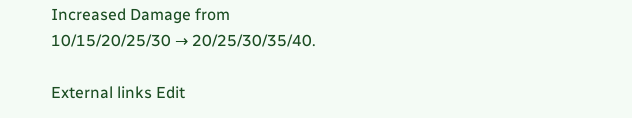Increased Damage from 10/15/20/25/30 → 20/25/30/35/40.

External links Edit